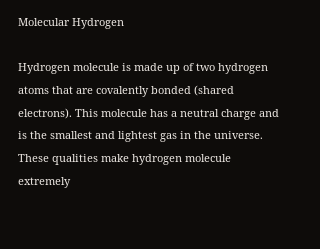Molecular Hydrogen

Hydrogen molecule is made up of two hydrogen atoms that are covalently bonded (shared electrons). This molecule has a neutral charge and is the smallest and lightest gas in the universe. These qualities make hydrogen molecule extremely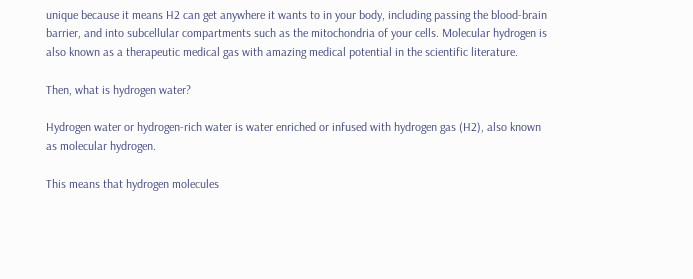unique because it means H2 can get anywhere it wants to in your body, including passing the blood-brain barrier, and into subcellular compartments such as the mitochondria of your cells. Molecular hydrogen is also known as a therapeutic medical gas with amazing medical potential in the scientific literature.

Then, what is hydrogen water?

Hydrogen water or hydrogen-rich water is water enriched or infused with hydrogen gas (H2), also known as molecular hydrogen.

This means that hydrogen molecules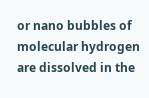or nano bubbles of molecular hydrogen are dissolved in the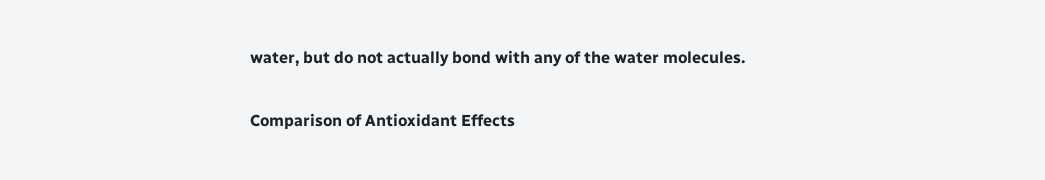water, but do not actually bond with any of the water molecules.

Comparison of Antioxidant Effects